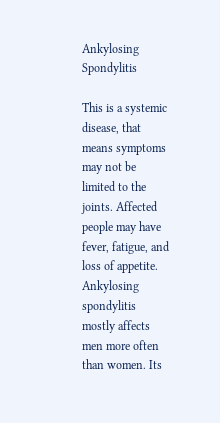Ankylosing Spondylitis

This is a systemic disease, that means symptoms may not be limited to the joints. Affected people may have fever, fatigue, and loss of appetite. Ankylosing spondylitis mostly affects men more often than women. Its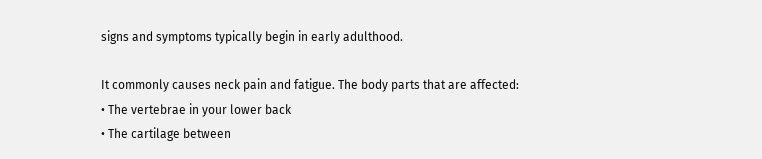signs and symptoms typically begin in early adulthood.

It commonly causes neck pain and fatigue. The body parts that are affected:
• The vertebrae in your lower back
• The cartilage between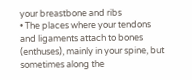your breastbone and ribs
• The places where your tendons and ligaments attach to bones (enthuses), mainly in your spine, but sometimes along the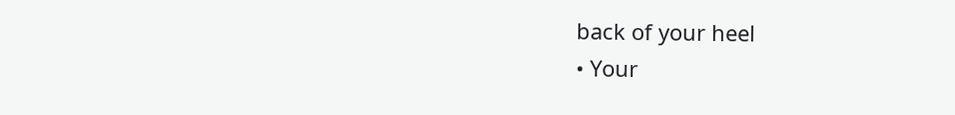back of your heel
• Your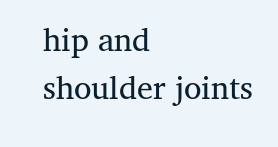hip and shoulder joints